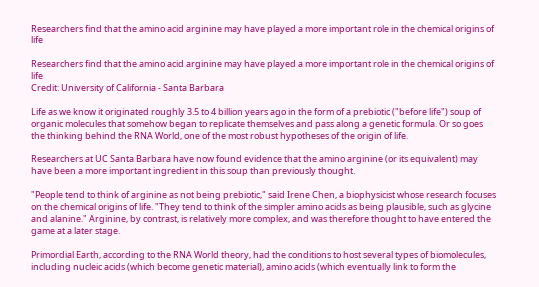Researchers find that the amino acid arginine may have played a more important role in the chemical origins of life

Researchers find that the amino acid arginine may have played a more important role in the chemical origins of life
Credit: University of California - Santa Barbara

Life as we know it originated roughly 3.5 to 4 billion years ago in the form of a prebiotic ("before life") soup of organic molecules that somehow began to replicate themselves and pass along a genetic formula. Or so goes the thinking behind the RNA World, one of the most robust hypotheses of the origin of life.

Researchers at UC Santa Barbara have now found evidence that the amino arginine (or its equivalent) may have been a more important ingredient in this soup than previously thought.

"People tend to think of arginine as not being prebiotic," said Irene Chen, a biophysicist whose research focuses on the chemical origins of life. "They tend to think of the simpler amino acids as being plausible, such as glycine and alanine." Arginine, by contrast, is relatively more complex, and was therefore thought to have entered the game at a later stage.

Primordial Earth, according to the RNA World theory, had the conditions to host several types of biomolecules, including nucleic acids (which become genetic material), amino acids (which eventually link to form the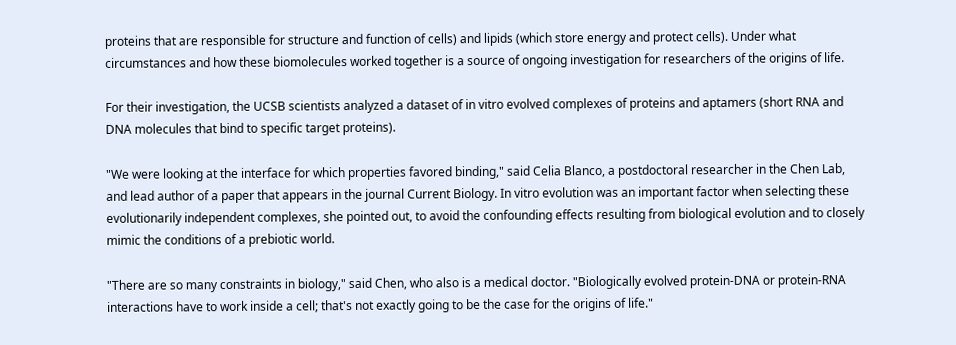proteins that are responsible for structure and function of cells) and lipids (which store energy and protect cells). Under what circumstances and how these biomolecules worked together is a source of ongoing investigation for researchers of the origins of life.

For their investigation, the UCSB scientists analyzed a dataset of in vitro evolved complexes of proteins and aptamers (short RNA and DNA molecules that bind to specific target proteins).

"We were looking at the interface for which properties favored binding," said Celia Blanco, a postdoctoral researcher in the Chen Lab, and lead author of a paper that appears in the journal Current Biology. In vitro evolution was an important factor when selecting these evolutionarily independent complexes, she pointed out, to avoid the confounding effects resulting from biological evolution and to closely mimic the conditions of a prebiotic world.

"There are so many constraints in biology," said Chen, who also is a medical doctor. "Biologically evolved protein-DNA or protein-RNA interactions have to work inside a cell; that's not exactly going to be the case for the origins of life."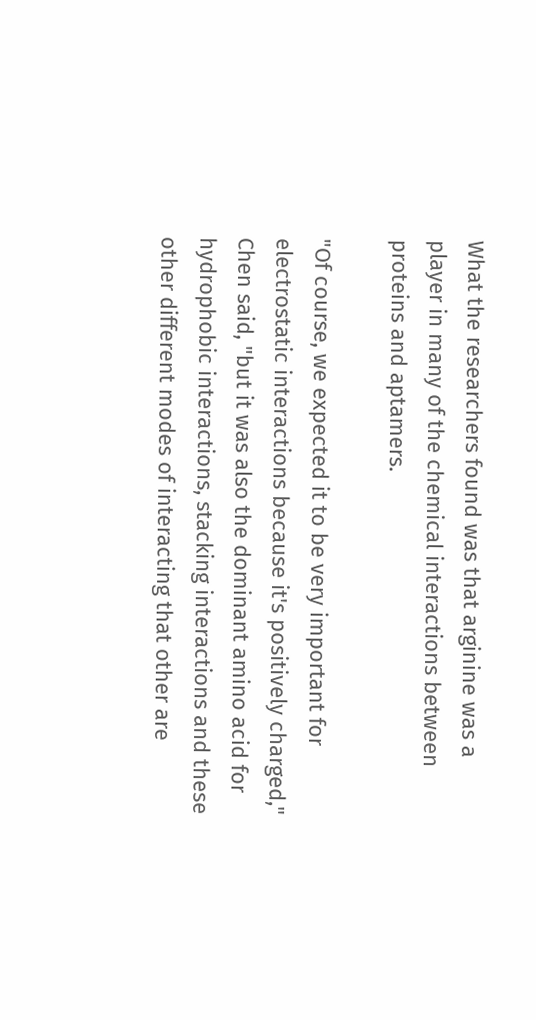What the researchers found was that arginine was a player in many of the chemical interactions between proteins and aptamers.

"Of course, we expected it to be very important for electrostatic interactions because it's positively charged," Chen said, "but it was also the dominant amino acid for hydrophobic interactions, stacking interactions and these other different modes of interacting that other are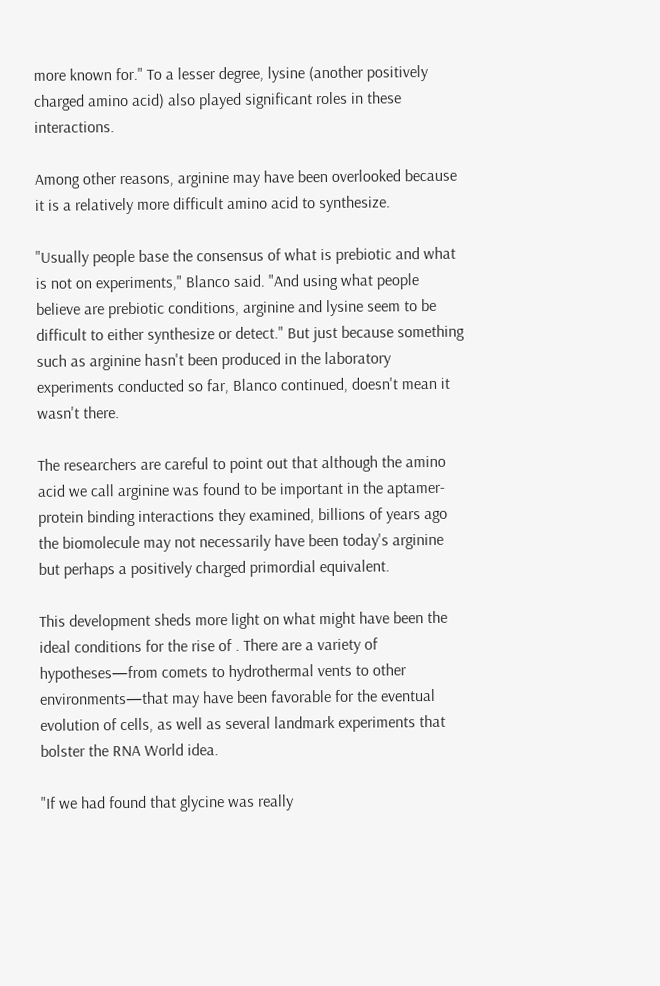more known for." To a lesser degree, lysine (another positively charged amino acid) also played significant roles in these interactions.

Among other reasons, arginine may have been overlooked because it is a relatively more difficult amino acid to synthesize.

"Usually people base the consensus of what is prebiotic and what is not on experiments," Blanco said. "And using what people believe are prebiotic conditions, arginine and lysine seem to be difficult to either synthesize or detect." But just because something such as arginine hasn't been produced in the laboratory experiments conducted so far, Blanco continued, doesn't mean it wasn't there.

The researchers are careful to point out that although the amino acid we call arginine was found to be important in the aptamer-protein binding interactions they examined, billions of years ago the biomolecule may not necessarily have been today's arginine but perhaps a positively charged primordial equivalent.

This development sheds more light on what might have been the ideal conditions for the rise of . There are a variety of hypotheses—from comets to hydrothermal vents to other environments—that may have been favorable for the eventual evolution of cells, as well as several landmark experiments that bolster the RNA World idea.

"If we had found that glycine was really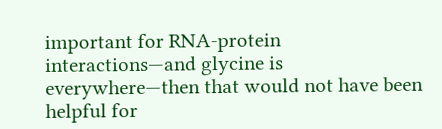important for RNA-protein interactions—and glycine is everywhere—then that would not have been helpful for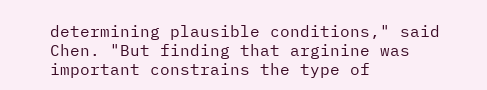determining plausible conditions," said Chen. "But finding that arginine was important constrains the type of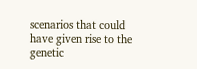scenarios that could have given rise to the genetic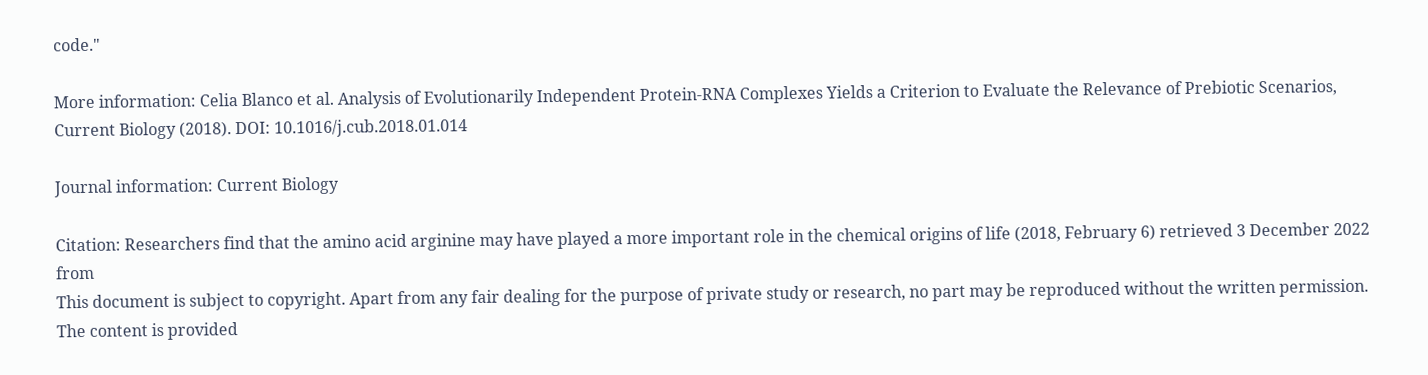code."

More information: Celia Blanco et al. Analysis of Evolutionarily Independent Protein-RNA Complexes Yields a Criterion to Evaluate the Relevance of Prebiotic Scenarios, Current Biology (2018). DOI: 10.1016/j.cub.2018.01.014

Journal information: Current Biology

Citation: Researchers find that the amino acid arginine may have played a more important role in the chemical origins of life (2018, February 6) retrieved 3 December 2022 from
This document is subject to copyright. Apart from any fair dealing for the purpose of private study or research, no part may be reproduced without the written permission. The content is provided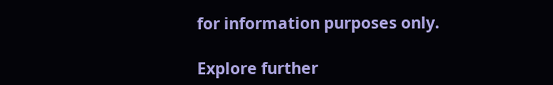for information purposes only.

Explore further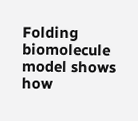Folding biomolecule model shows how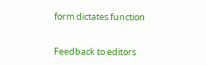form dictates function


Feedback to editors